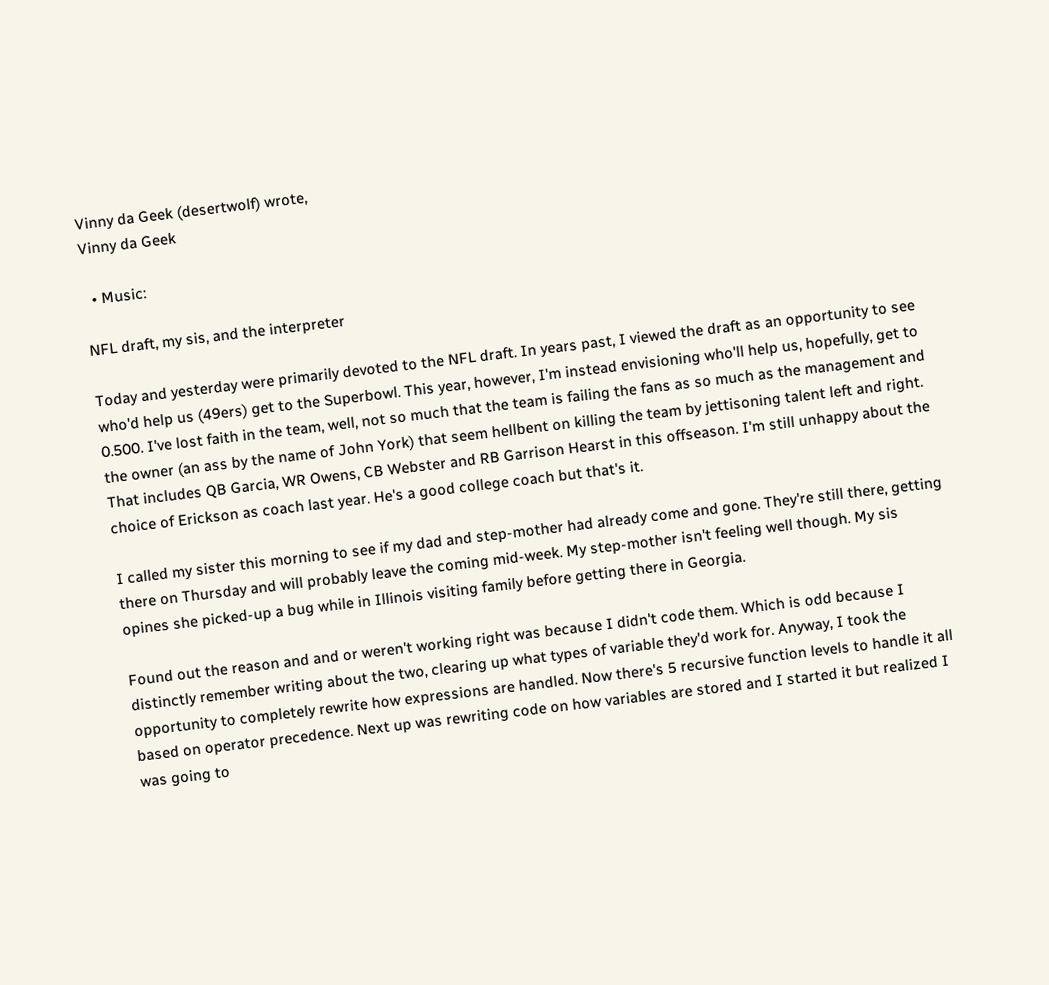Vinny da Geek (desertwolf) wrote,
Vinny da Geek

  • Music:

NFL draft, my sis, and the interpreter

Today and yesterday were primarily devoted to the NFL draft. In years past, I viewed the draft as an opportunity to see who'd help us (49ers) get to the Superbowl. This year, however, I'm instead envisioning who'll help us, hopefully, get to 0.500. I've lost faith in the team, well, not so much that the team is failing the fans as so much as the management and the owner (an ass by the name of John York) that seem hellbent on killing the team by jettisoning talent left and right. That includes QB Garcia, WR Owens, CB Webster and RB Garrison Hearst in this offseason. I'm still unhappy about the choice of Erickson as coach last year. He's a good college coach but that's it.

I called my sister this morning to see if my dad and step-mother had already come and gone. They're still there, getting there on Thursday and will probably leave the coming mid-week. My step-mother isn't feeling well though. My sis opines she picked-up a bug while in Illinois visiting family before getting there in Georgia.

Found out the reason and and or weren't working right was because I didn't code them. Which is odd because I distinctly remember writing about the two, clearing up what types of variable they'd work for. Anyway, I took the opportunity to completely rewrite how expressions are handled. Now there's 5 recursive function levels to handle it all based on operator precedence. Next up was rewriting code on how variables are stored and I started it but realized I was going to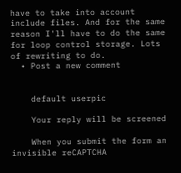have to take into account include files. And for the same reason I'll have to do the same for loop control storage. Lots of rewriting to do.
  • Post a new comment


    default userpic

    Your reply will be screened

    When you submit the form an invisible reCAPTCHA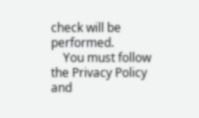check will be performed.
    You must follow the Privacy Policy and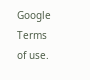Google Terms of use.